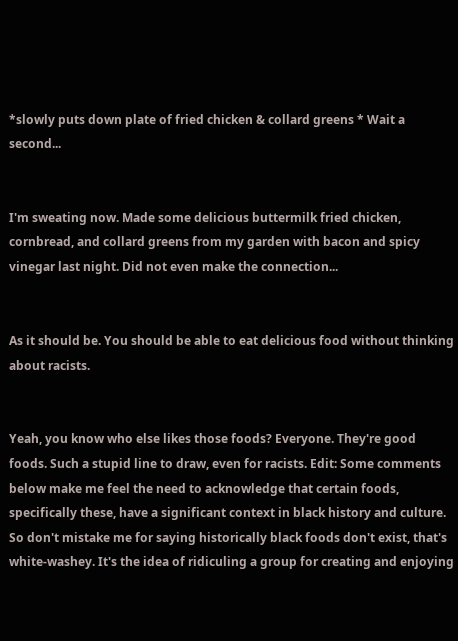*slowly puts down plate of fried chicken & collard greens * Wait a second...


I'm sweating now. Made some delicious buttermilk fried chicken, cornbread, and collard greens from my garden with bacon and spicy vinegar last night. Did not even make the connection...


As it should be. You should be able to eat delicious food without thinking about racists.


Yeah, you know who else likes those foods? Everyone. They're good foods. Such a stupid line to draw, even for racists. Edit: Some comments below make me feel the need to acknowledge that certain foods, specifically these, have a significant context in black history and culture. So don't mistake me for saying historically black foods don't exist, that's white-washey. It's the idea of ridiculing a group for creating and enjoying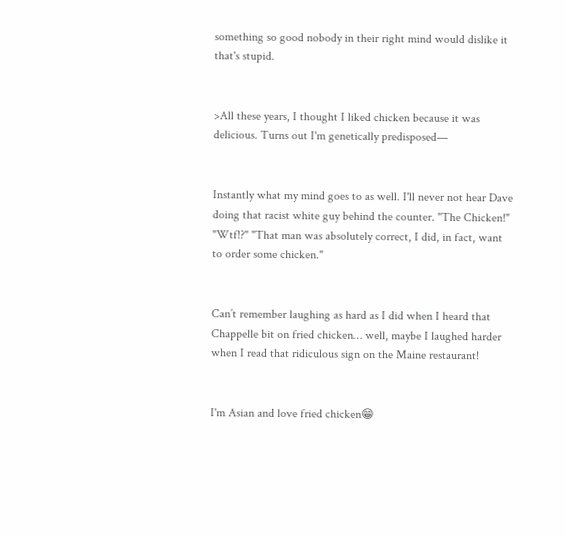something so good nobody in their right mind would dislike it that's stupid.


>All these years, I thought I liked chicken because it was delicious. Turns out I'm genetically predisposed—


Instantly what my mind goes to as well. I'll never not hear Dave doing that racist white guy behind the counter. "The Chicken!" "Wtf!?" "That man was absolutely correct, I did, in fact, want to order some chicken."


Can’t remember laughing as hard as I did when I heard that Chappelle bit on fried chicken… well, maybe I laughed harder when I read that ridiculous sign on the Maine restaurant!


I'm Asian and love fried chicken😁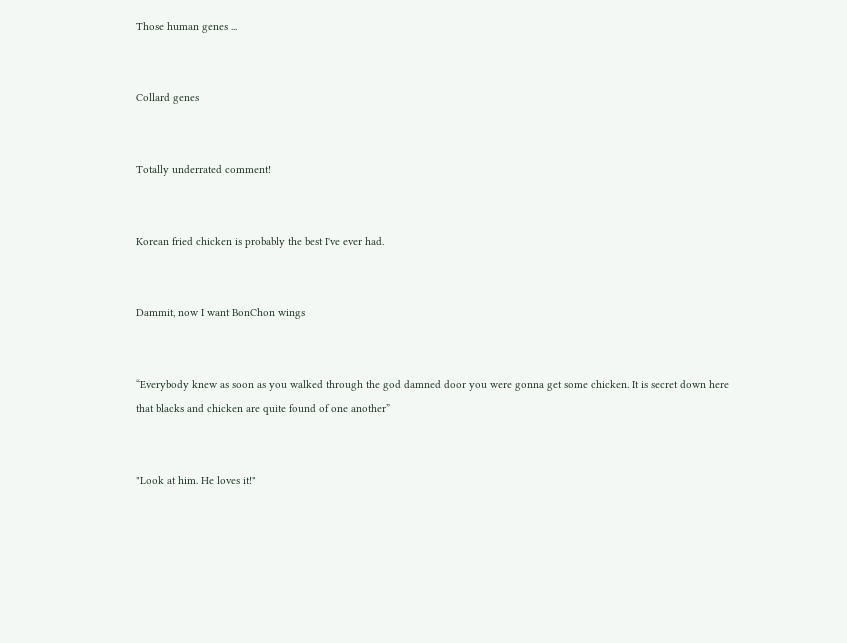Those human genes ...


Collard genes


Totally underrated comment!


Korean fried chicken is probably the best I've ever had.


Dammit, now I want BonChon wings


“Everybody knew as soon as you walked through the god damned door you were gonna get some chicken. It is secret down here that blacks and chicken are quite found of one another”


"Look at him. He loves it!"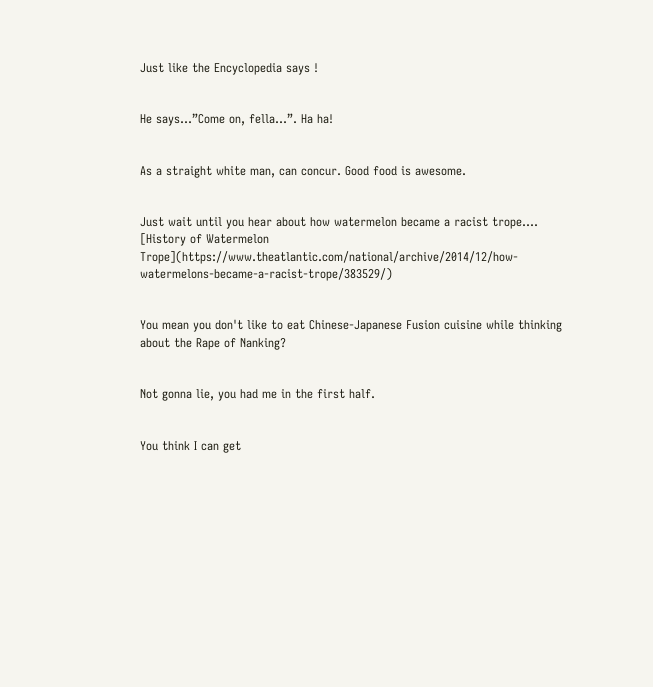Just like the Encyclopedia says !


He says…”Come on, fella…”. Ha ha!


As a straight white man, can concur. Good food is awesome.


Just wait until you hear about how watermelon became a racist trope.... [History of Watermelon Trope](https://www.theatlantic.com/national/archive/2014/12/how-watermelons-became-a-racist-trope/383529/)


You mean you don't like to eat Chinese-Japanese Fusion cuisine while thinking about the Rape of Nanking?


Not gonna lie, you had me in the first half.


You think I can get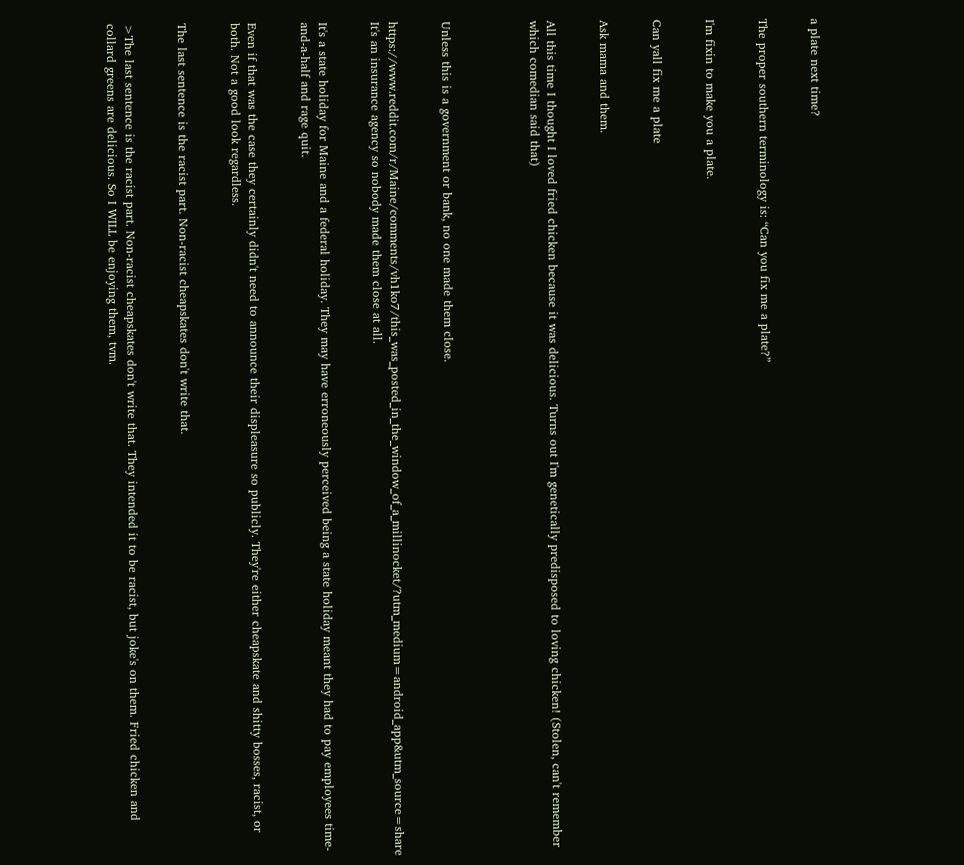a plate next time?


The proper southern terminology is: “Can you fix me a plate?”


I'm fixin to make you a plate.


Can yall fix me a plate


Ask mama and them.


All this time I thought I loved fried chicken because it was delicious. Turns out I'm genetically predisposed to loving chicken! (Stolen, can't remember which comedian said that)




Unless this is a government or bank, no one made them close.


https://www.reddit.com/r/Maine/comments/vh1ko7/this_was_posted_in_the_window_of_a_millinocket/?utm_medium=android_app&utm_source=share It's an insurance agency so nobody made them close at all.


It's a state holiday for Maine and a federal holiday. They may have erroneously perceived being a state holiday meant they had to pay employees time-and-a-half and rage quit.


Even if that was the case they certainly didn't need to announce their displeasure so publicly. They're either cheapskate and shitty bosses, racist, or both. Not a good look regardless.


The last sentence is the racist part. Non-racist cheapskates don't write that.


>The last sentence is the racist part. Non-racist cheapskates don't write that. They intended it to be racist, but joke's on them. Fried chicken and collard greens are delicious. So I WILL be enjoying them, tvm.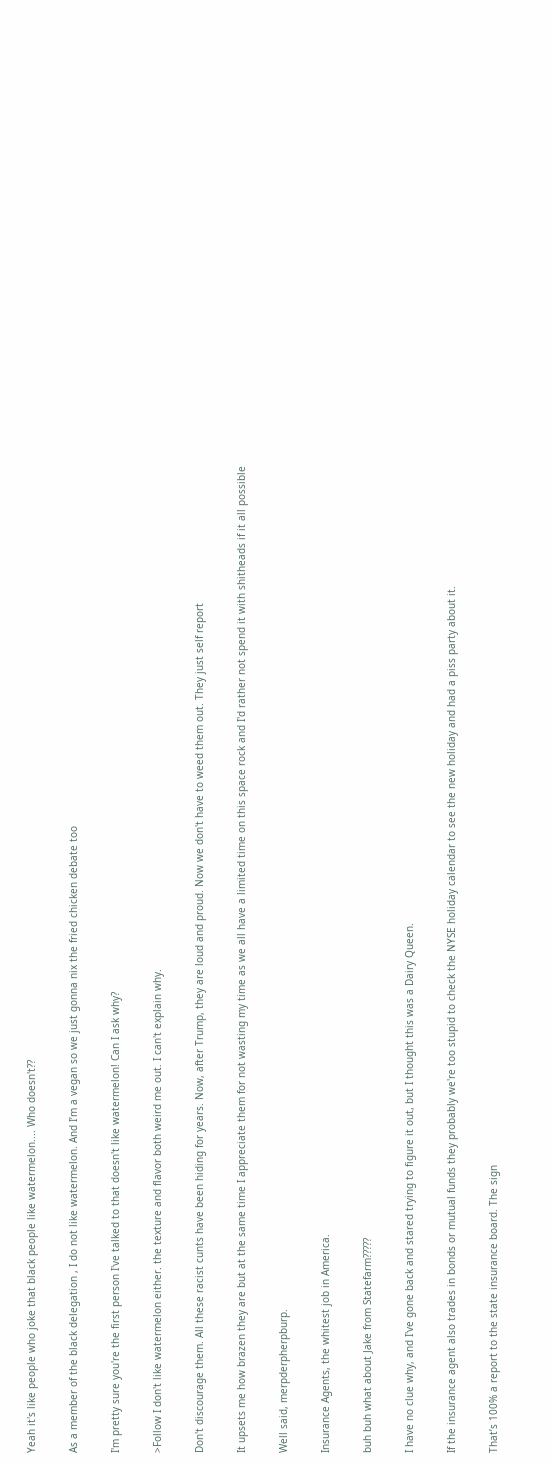Yeah it's like people who joke that black people like watermelon.... Who doesn't??


As a member of the black delegation , I do not like watermelon. And I’m a vegan so we just gonna nix the fried chicken debate too


I'm pretty sure you're the first person I've talked to that doesn't like watermelon! Can I ask why?


>Follow I don't like watermelon either. the texture and flavor both weird me out. I can't explain why.


Don't discourage them. All these racist cunts have been hiding for years. Now, after Trump, they are loud and proud. Now we don't have to weed them out. They just self report


It upsets me how brazen they are but at the same time I appreciate them for not wasting my time as we all have a limited time on this space rock and I'd rather not spend it with shitheads if it all possible


Well said, merpderpherpburp.


Insurance Agents, the whitest job in America.


buh buh what about Jake from Statefarm?????


I have no clue why, and I've gone back and stared trying to figure it out, but I thought this was a Dairy Queen.


If the insurance agent also trades in bonds or mutual funds they probably we're too stupid to check the NYSE holiday calendar to see the new holiday and had a piss party about it.


That’s 100% a report to the state insurance board. The sign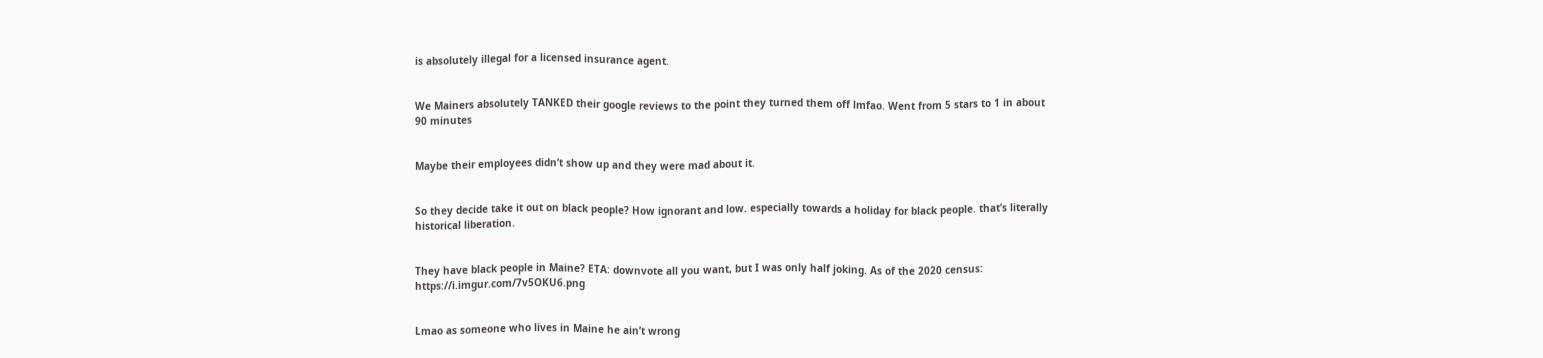is absolutely illegal for a licensed insurance agent.


We Mainers absolutely TANKED their google reviews to the point they turned them off lmfao. Went from 5 stars to 1 in about 90 minutes


Maybe their employees didn’t show up and they were mad about it.


So they decide take it out on black people? How ignorant and low. especially towards a holiday for black people. that’s literally historical liberation.


They have black people in Maine? ETA: downvote all you want, but I was only half joking. As of the 2020 census: https://i.imgur.com/7v5OKU6.png


Lmao as someone who lives in Maine he ain’t wrong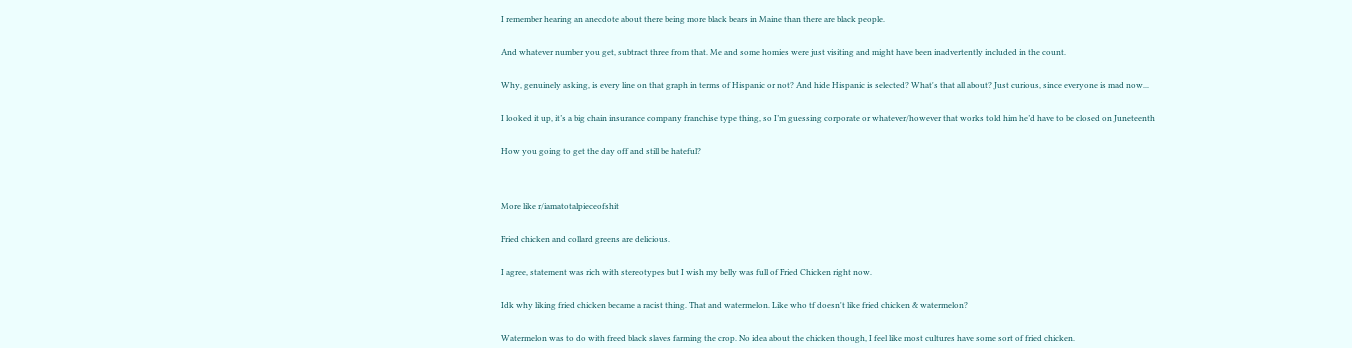I remember hearing an anecdote about there being more black bears in Maine than there are black people.


And whatever number you get, subtract three from that. Me and some homies were just visiting and might have been inadvertently included in the count.


Why, genuinely asking, is every line on that graph in terms of Hispanic or not? And hide Hispanic is selected? What's that all about? Just curious, since everyone is mad now...


I looked it up, it’s a big chain insurance company franchise type thing, so I’m guessing corporate or whatever/however that works told him he’d have to be closed on Juneteenth


How you going to get the day off and still be hateful?




More like r/iamatotalpieceofshit


Fried chicken and collard greens are delicious.


I agree, statement was rich with stereotypes but I wish my belly was full of Fried Chicken right now.


Idk why liking fried chicken became a racist thing. That and watermelon. Like who tf doesn't like fried chicken & watermelon?


Watermelon was to do with freed black slaves farming the crop. No idea about the chicken though, I feel like most cultures have some sort of fried chicken.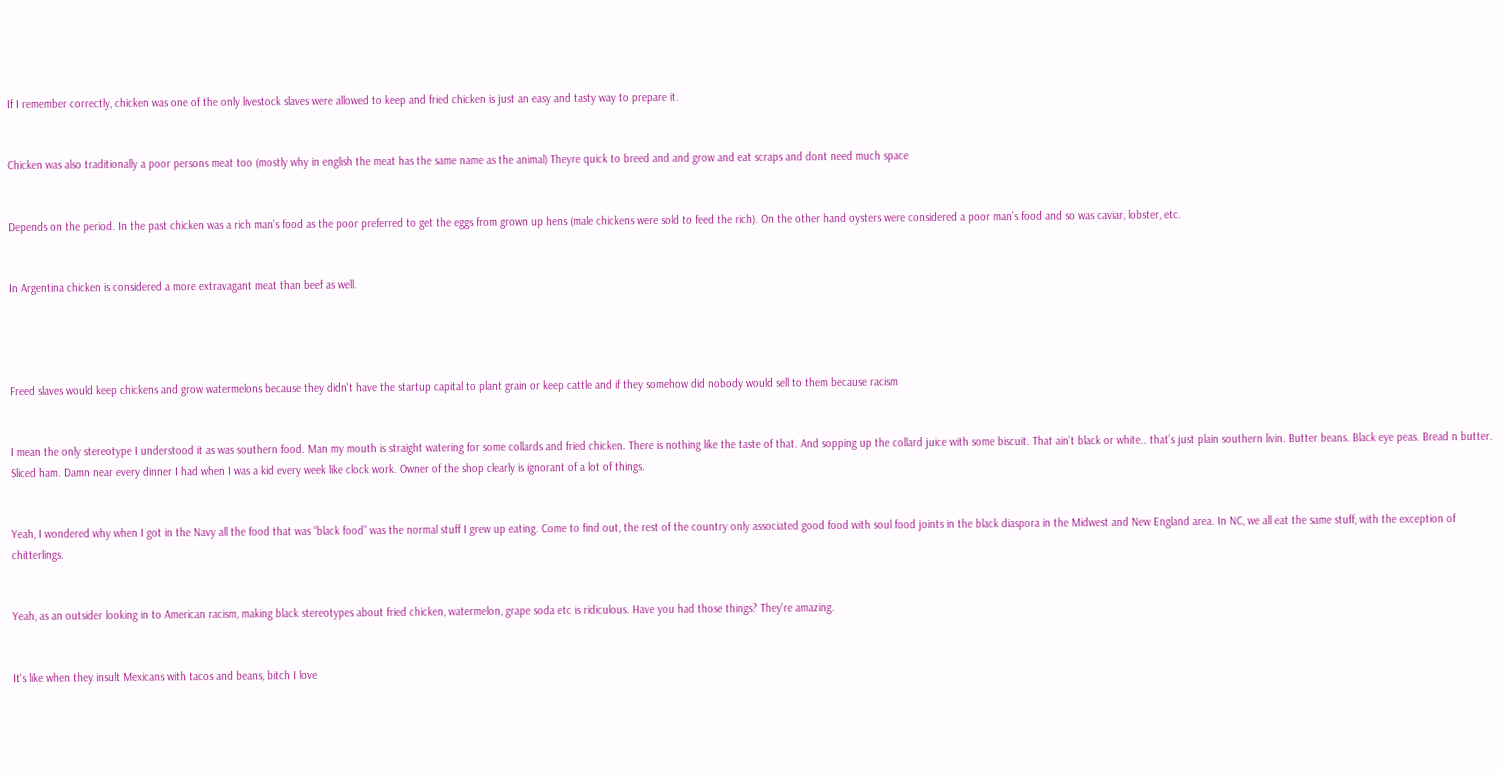If I remember correctly, chicken was one of the only livestock slaves were allowed to keep and fried chicken is just an easy and tasty way to prepare it.


Chicken was also traditionally a poor persons meat too (mostly why in english the meat has the same name as the animal) Theyre quick to breed and and grow and eat scraps and dont need much space


Depends on the period. In the past chicken was a rich man’s food as the poor preferred to get the eggs from grown up hens (male chickens were sold to feed the rich). On the other hand oysters were considered a poor man’s food and so was caviar, lobster, etc.


In Argentina chicken is considered a more extravagant meat than beef as well.




Freed slaves would keep chickens and grow watermelons because they didn't have the startup capital to plant grain or keep cattle and if they somehow did nobody would sell to them because racism


I mean the only stereotype I understood it as was southern food. Man my mouth is straight watering for some collards and fried chicken. There is nothing like the taste of that. And sopping up the collard juice with some biscuit. That ain’t black or white.. that’s just plain southern livin. Butter beans. Black eye peas. Bread n butter. Sliced ham. Damn near every dinner I had when I was a kid every week like clock work. Owner of the shop clearly is ignorant of a lot of things.


Yeah, I wondered why when I got in the Navy all the food that was “black food” was the normal stuff I grew up eating. Come to find out, the rest of the country only associated good food with soul food joints in the black diaspora in the Midwest and New England area. In NC, we all eat the same stuff, with the exception of chitterlings.


Yeah, as an outsider looking in to American racism, making black stereotypes about fried chicken, watermelon, grape soda etc is ridiculous. Have you had those things? They're amazing.


It's like when they insult Mexicans with tacos and beans, bitch I love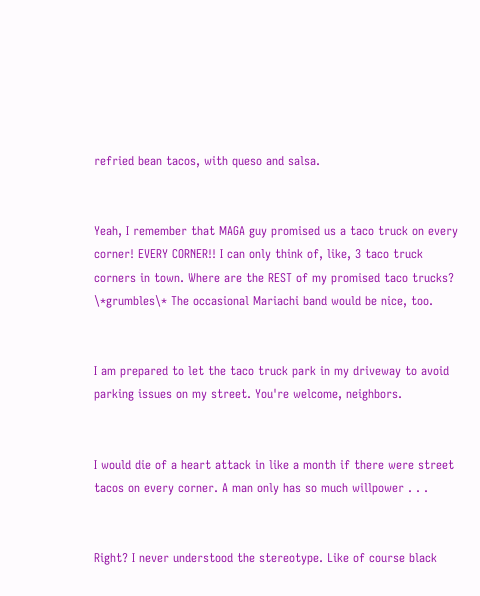refried bean tacos, with queso and salsa.


Yeah, I remember that MAGA guy promised us a taco truck on every corner! EVERY CORNER!! I can only think of, like, 3 taco truck corners in town. Where are the REST of my promised taco trucks? \*grumbles\* The occasional Mariachi band would be nice, too.


I am prepared to let the taco truck park in my driveway to avoid parking issues on my street. You're welcome, neighbors.


I would die of a heart attack in like a month if there were street tacos on every corner. A man only has so much willpower . . .


Right? I never understood the stereotype. Like of course black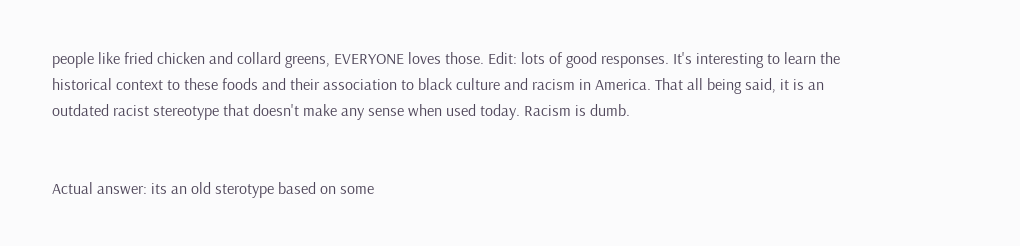people like fried chicken and collard greens, EVERYONE loves those. Edit: lots of good responses. It's interesting to learn the historical context to these foods and their association to black culture and racism in America. That all being said, it is an outdated racist stereotype that doesn't make any sense when used today. Racism is dumb.


Actual answer: its an old sterotype based on some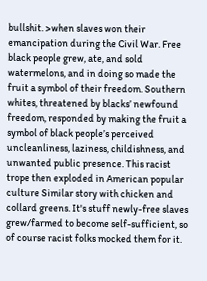bullshit. >when slaves won their emancipation during the Civil War. Free black people grew, ate, and sold watermelons, and in doing so made the fruit a symbol of their freedom. Southern whites, threatened by blacks’ newfound freedom, responded by making the fruit a symbol of black people’s perceived uncleanliness, laziness, childishness, and unwanted public presence. This racist trope then exploded in American popular culture Similar story with chicken and collard greens. It's stuff newly-free slaves grew/farmed to become self-sufficient, so of course racist folks mocked them for it.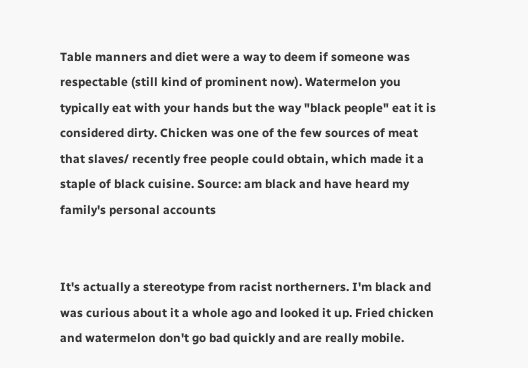Table manners and diet were a way to deem if someone was respectable (still kind of prominent now). Watermelon you typically eat with your hands but the way "black people" eat it is considered dirty. Chicken was one of the few sources of meat that slaves/ recently free people could obtain, which made it a staple of black cuisine. Source: am black and have heard my family's personal accounts


It's actually a stereotype from racist northerners. I'm black and was curious about it a whole ago and looked it up. Fried chicken and watermelon don't go bad quickly and are really mobile.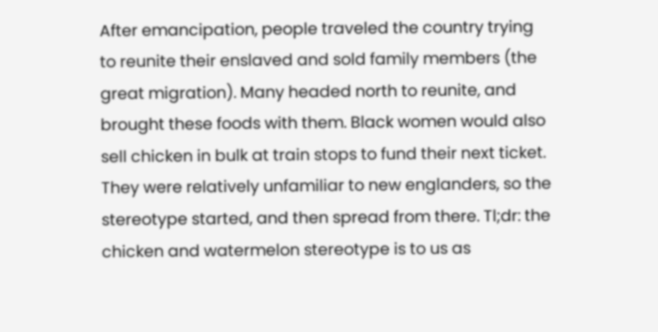After emancipation, people traveled the country trying to reunite their enslaved and sold family members (the great migration). Many headed north to reunite, and brought these foods with them. Black women would also sell chicken in bulk at train stops to fund their next ticket. They were relatively unfamiliar to new englanders, so the stereotype started, and then spread from there. Tl;dr: the chicken and watermelon stereotype is to us as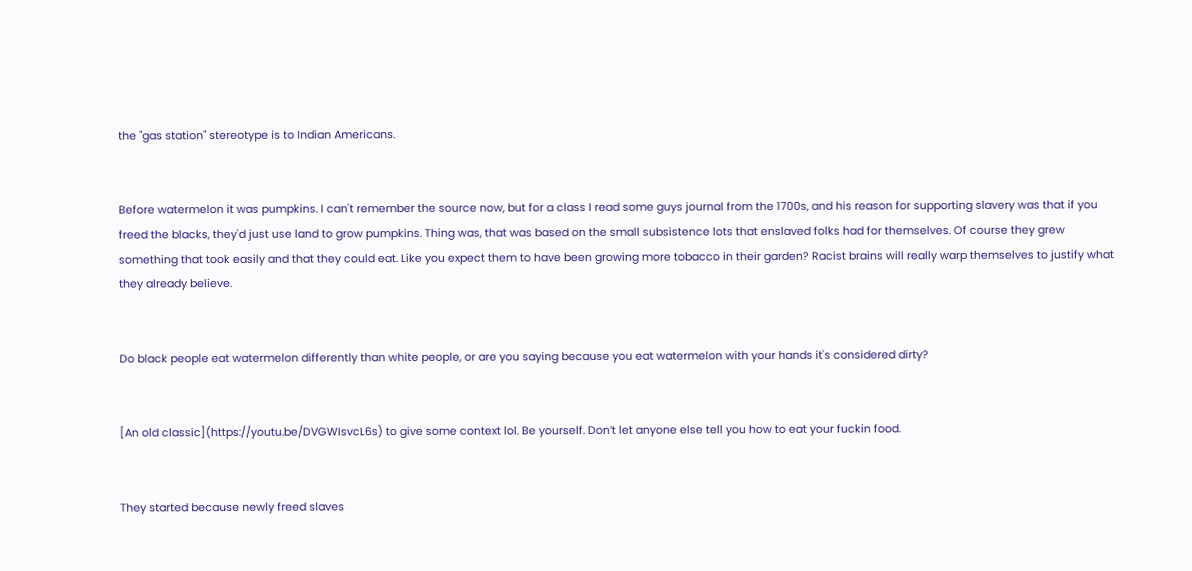the "gas station" stereotype is to Indian Americans.


Before watermelon it was pumpkins. I can't remember the source now, but for a class I read some guys journal from the 1700s, and his reason for supporting slavery was that if you freed the blacks, they'd just use land to grow pumpkins. Thing was, that was based on the small subsistence lots that enslaved folks had for themselves. Of course they grew something that took easily and that they could eat. Like you expect them to have been growing more tobacco in their garden? Racist brains will really warp themselves to justify what they already believe.


Do black people eat watermelon differently than white people, or are you saying because you eat watermelon with your hands it's considered dirty?


[An old classic](https://youtu.be/DVGWIsvcL6s) to give some context lol. Be yourself. Don’t let anyone else tell you how to eat your fuckin food.


They started because newly freed slaves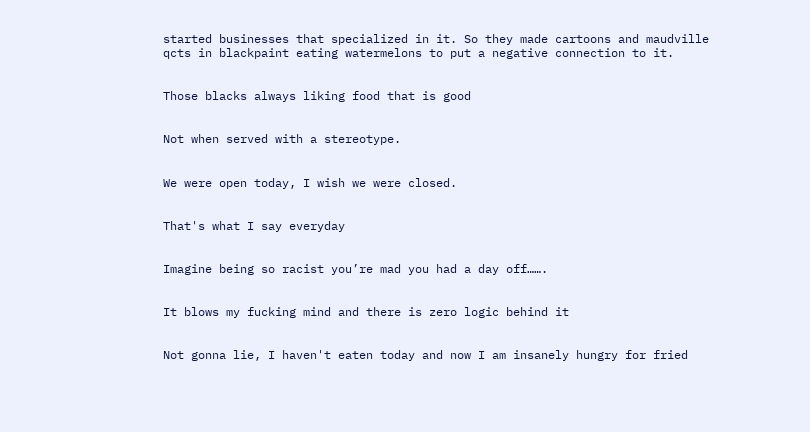started businesses that specialized in it. So they made cartoons and maudville qcts in blackpaint eating watermelons to put a negative connection to it.


Those blacks always liking food that is good


Not when served with a stereotype.


We were open today, I wish we were closed.


That's what I say everyday


Imagine being so racist you’re mad you had a day off…….


It blows my fucking mind and there is zero logic behind it


Not gonna lie, I haven't eaten today and now I am insanely hungry for fried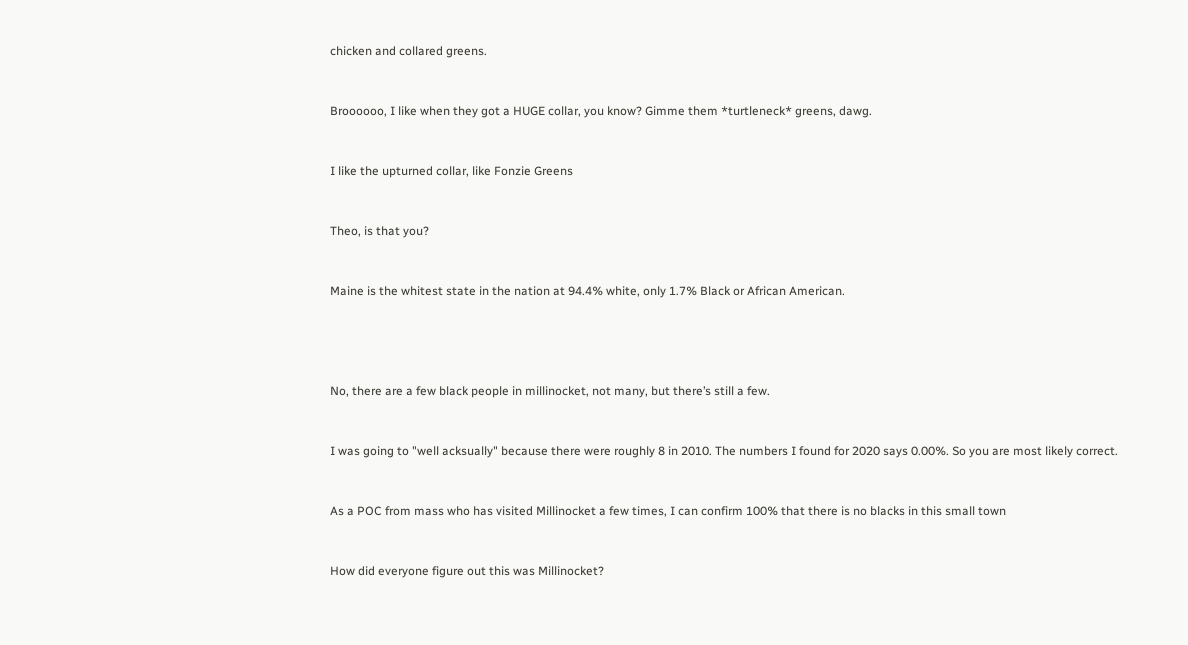chicken and collared greens.


Broooooo, I like when they got a HUGE collar, you know? Gimme them *turtleneck* greens, dawg.


I like the upturned collar, like Fonzie Greens


Theo, is that you?


Maine is the whitest state in the nation at 94.4% white, only 1.7% Black or African American.




No, there are a few black people in millinocket, not many, but there’s still a few.


I was going to "well acksually" because there were roughly 8 in 2010. The numbers I found for 2020 says 0.00%. So you are most likely correct.


As a POC from mass who has visited Millinocket a few times, I can confirm 100% that there is no blacks in this small town


How did everyone figure out this was Millinocket?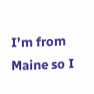I’m from Maine so I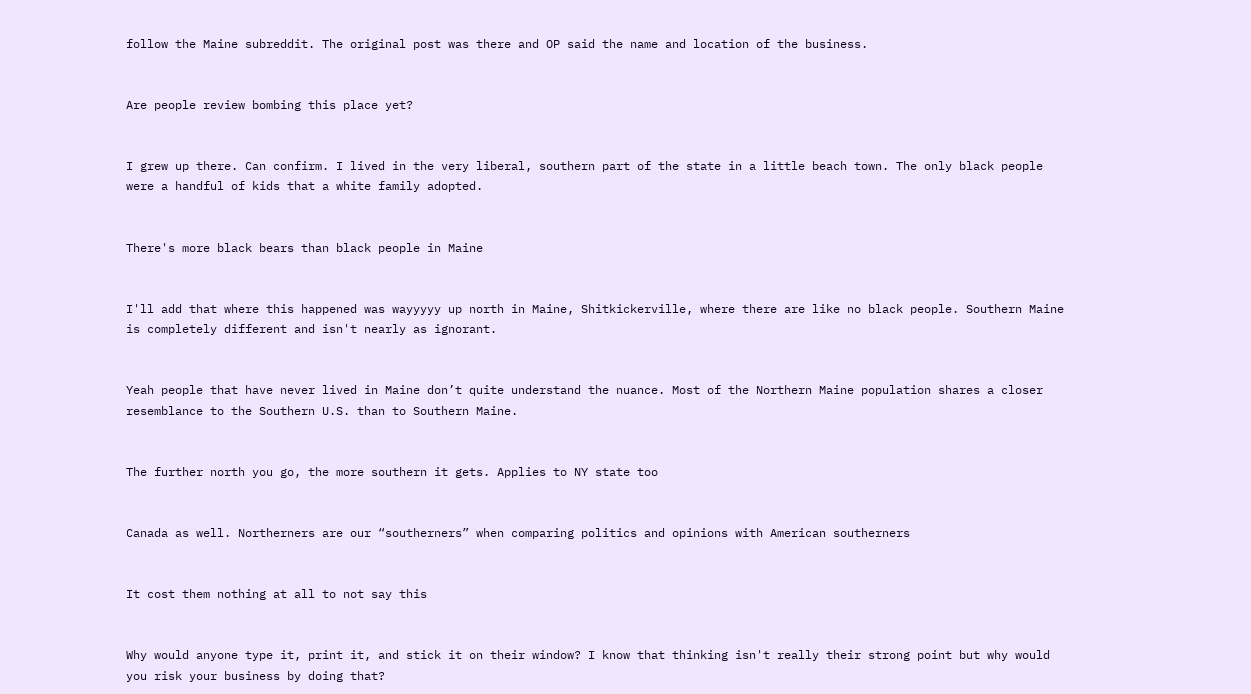follow the Maine subreddit. The original post was there and OP said the name and location of the business.


Are people review bombing this place yet?


I grew up there. Can confirm. I lived in the very liberal, southern part of the state in a little beach town. The only black people were a handful of kids that a white family adopted.


There's more black bears than black people in Maine


I'll add that where this happened was wayyyyy up north in Maine, Shitkickerville, where there are like no black people. Southern Maine is completely different and isn't nearly as ignorant.


Yeah people that have never lived in Maine don’t quite understand the nuance. Most of the Northern Maine population shares a closer resemblance to the Southern U.S. than to Southern Maine.


The further north you go, the more southern it gets. Applies to NY state too


Canada as well. Northerners are our “southerners” when comparing politics and opinions with American southerners


It cost them nothing at all to not say this


Why would anyone type it, print it, and stick it on their window? I know that thinking isn't really their strong point but why would you risk your business by doing that?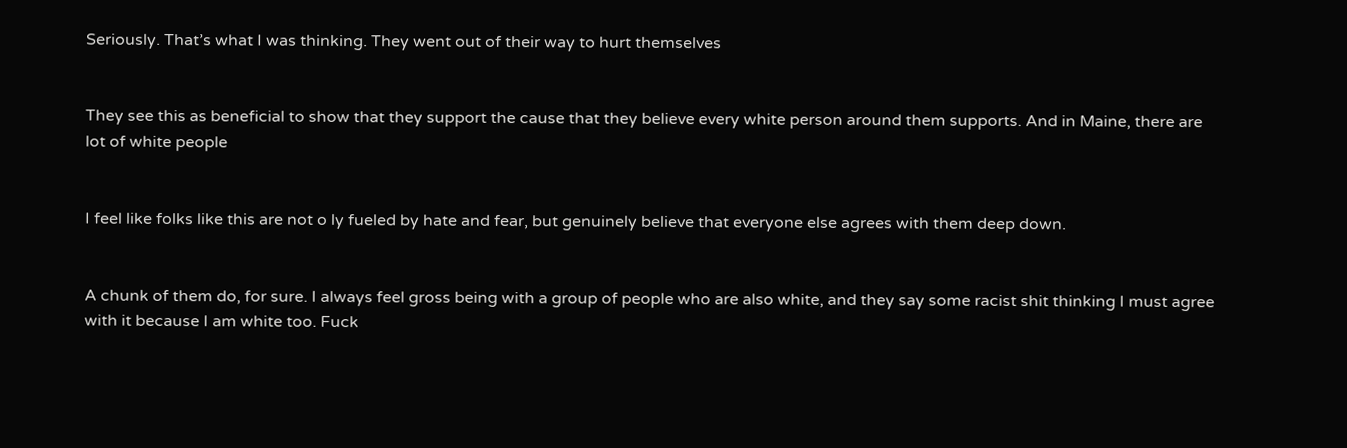Seriously. That’s what I was thinking. They went out of their way to hurt themselves


They see this as beneficial to show that they support the cause that they believe every white person around them supports. And in Maine, there are lot of white people


I feel like folks like this are not o ly fueled by hate and fear, but genuinely believe that everyone else agrees with them deep down.


A chunk of them do, for sure. I always feel gross being with a group of people who are also white, and they say some racist shit thinking I must agree with it because I am white too. Fuck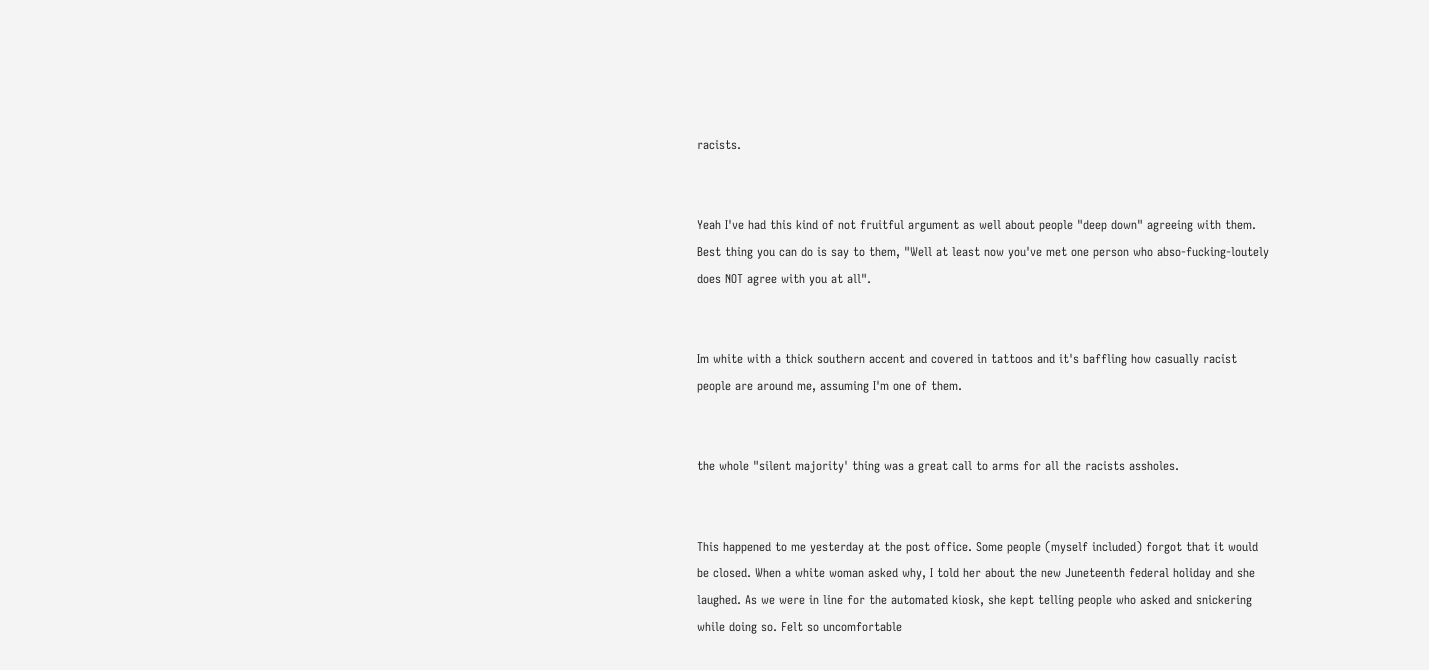racists.


Yeah I've had this kind of not fruitful argument as well about people "deep down" agreeing with them. Best thing you can do is say to them, "Well at least now you've met one person who abso-fucking-loutely does NOT agree with you at all".


Im white with a thick southern accent and covered in tattoos and it's baffling how casually racist people are around me, assuming I'm one of them.


the whole "silent majority' thing was a great call to arms for all the racists assholes.


This happened to me yesterday at the post office. Some people (myself included) forgot that it would be closed. When a white woman asked why, I told her about the new Juneteenth federal holiday and she laughed. As we were in line for the automated kiosk, she kept telling people who asked and snickering while doing so. Felt so uncomfortable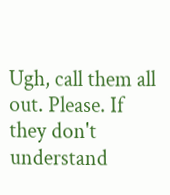Ugh, call them all out. Please. If they don't understand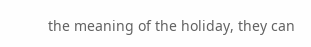the meaning of the holiday, they can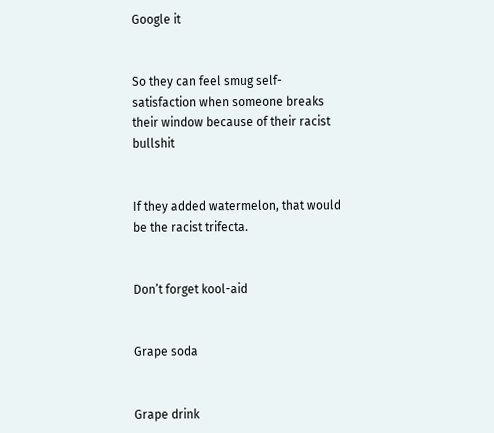Google it


So they can feel smug self-satisfaction when someone breaks their window because of their racist bullshit


If they added watermelon, that would be the racist trifecta.


Don’t forget kool-aid


Grape soda


Grape drink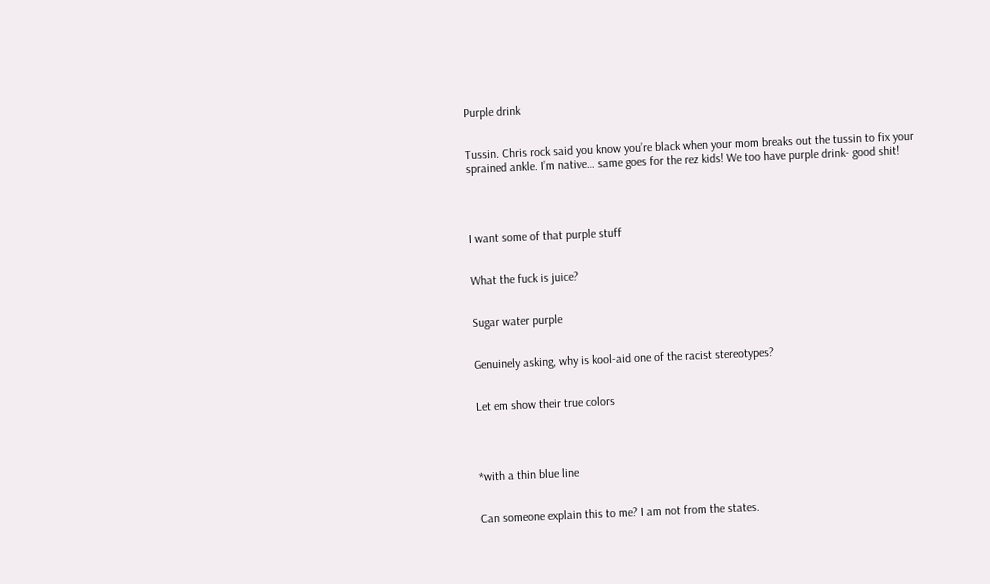Purple drink


Tussin. Chris rock said you know you’re black when your mom breaks out the tussin to fix your sprained ankle. I’m native… same goes for the rez kids! We too have purple drink- good shit!




I want some of that purple stuff


What the fuck is juice?


Sugar water purple


Genuinely asking, why is kool-aid one of the racist stereotypes?


Let em show their true colors




*with a thin blue line


Can someone explain this to me? I am not from the states.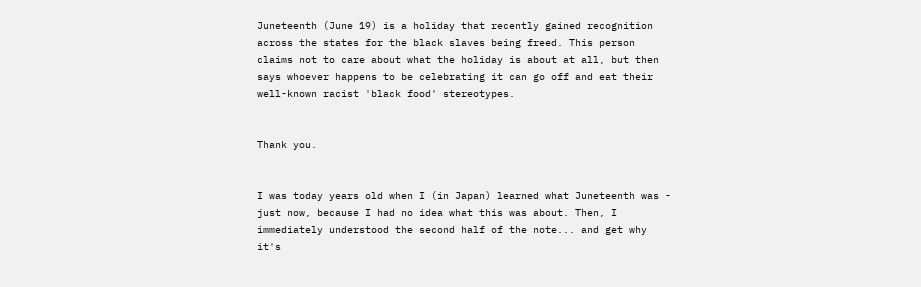Juneteenth (June 19) is a holiday that recently gained recognition across the states for the black slaves being freed. This person claims not to care about what the holiday is about at all, but then says whoever happens to be celebrating it can go off and eat their well-known racist 'black food' stereotypes.


Thank you.


I was today years old when I (in Japan) learned what Juneteenth was - just now, because I had no idea what this was about. Then, I immediately understood the second half of the note... and get why it's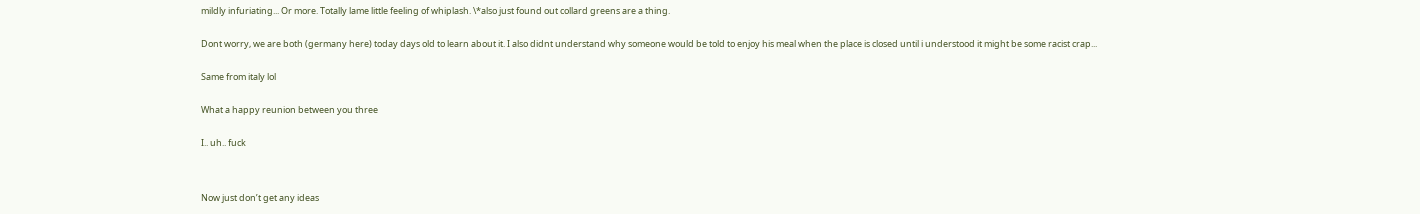mildly infuriating... Or more. Totally lame little feeling of whiplash. \*also just found out collard greens are a thing.


Dont worry, we are both (germany here) today days old to learn about it. I also didnt understand why someone would be told to enjoy his meal when the place is closed until i understood it might be some racist crap...


Same from italy lol


What a happy reunion between you three


I.. uh.. fuck




Now just don’t get any ideas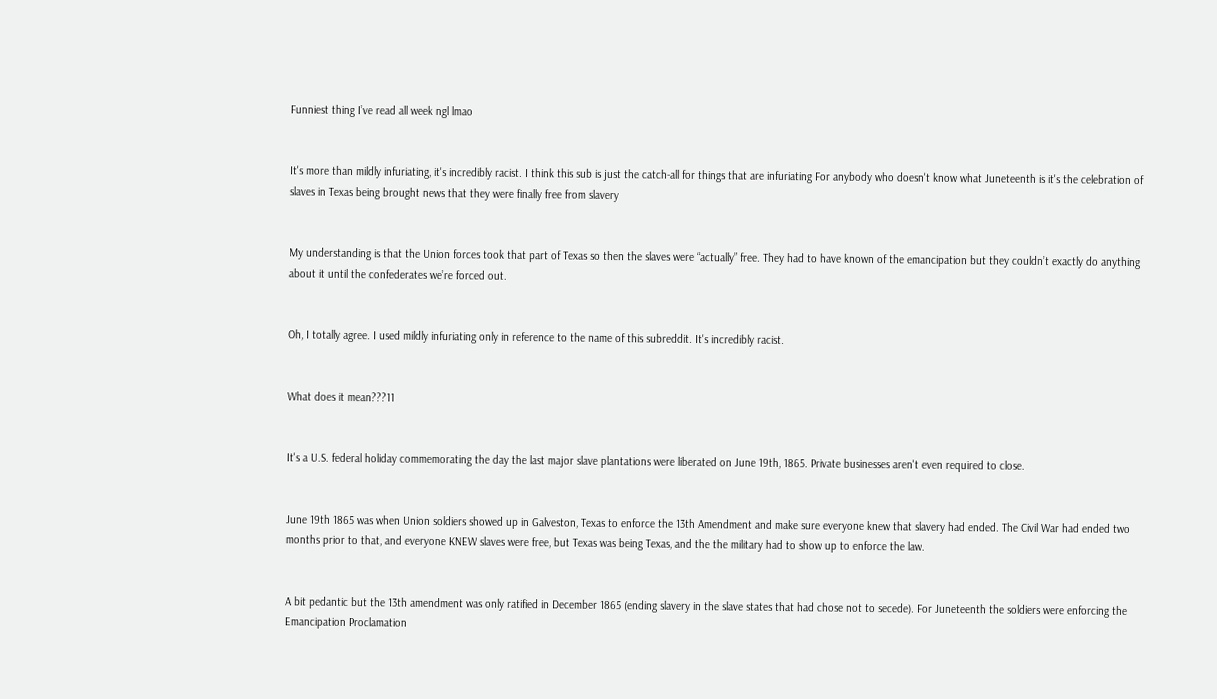Funniest thing I’ve read all week ngl lmao


It's more than mildly infuriating, it's incredibly racist. I think this sub is just the catch-all for things that are infuriating For anybody who doesn't know what Juneteenth is it's the celebration of slaves in Texas being brought news that they were finally free from slavery


My understanding is that the Union forces took that part of Texas so then the slaves were “actually” free. They had to have known of the emancipation but they couldn’t exactly do anything about it until the confederates we’re forced out.


Oh, I totally agree. I used mildly infuriating only in reference to the name of this subreddit. It's incredibly racist.


What does it mean???11


It's a U.S. federal holiday commemorating the day the last major slave plantations were liberated on June 19th, 1865. Private businesses aren't even required to close.


June 19th 1865 was when Union soldiers showed up in Galveston, Texas to enforce the 13th Amendment and make sure everyone knew that slavery had ended. The Civil War had ended two months prior to that, and everyone KNEW slaves were free, but Texas was being Texas, and the the military had to show up to enforce the law.


A bit pedantic but the 13th amendment was only ratified in December 1865 (ending slavery in the slave states that had chose not to secede). For Juneteenth the soldiers were enforcing the Emancipation Proclamation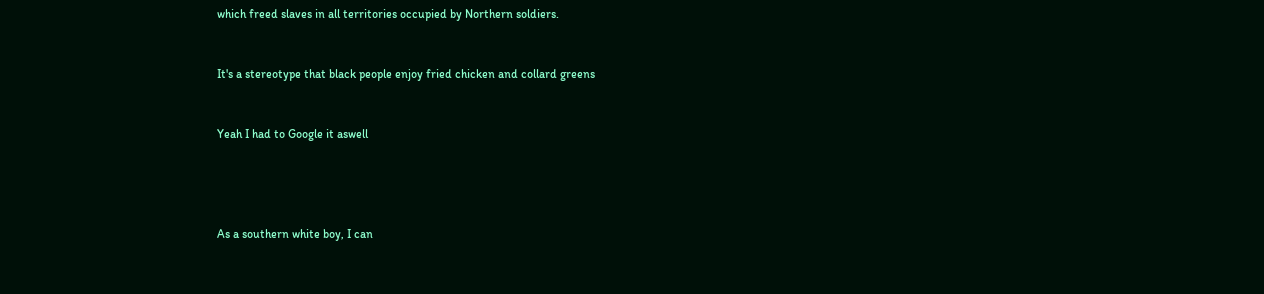which freed slaves in all territories occupied by Northern soldiers.


It's a stereotype that black people enjoy fried chicken and collard greens


Yeah I had to Google it aswell




As a southern white boy, I can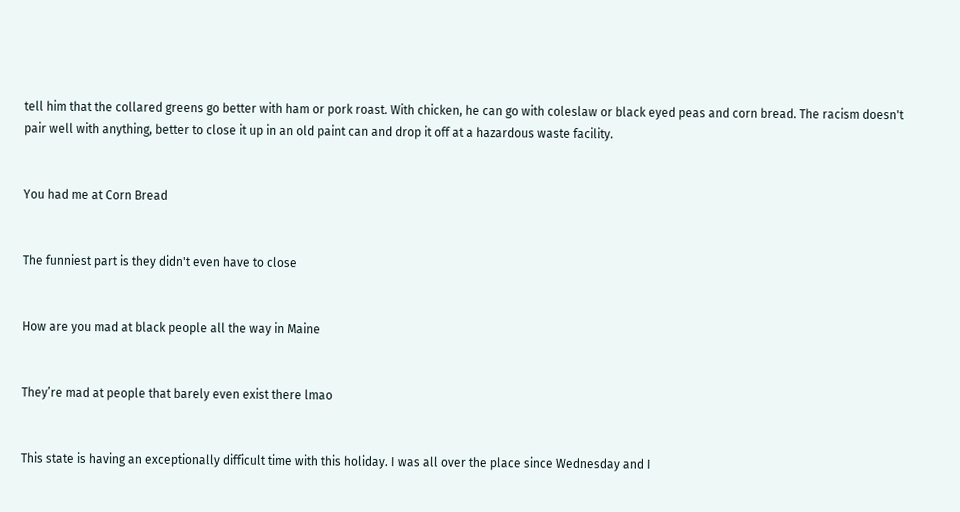tell him that the collared greens go better with ham or pork roast. With chicken, he can go with coleslaw or black eyed peas and corn bread. The racism doesn't pair well with anything, better to close it up in an old paint can and drop it off at a hazardous waste facility.


You had me at Corn Bread


The funniest part is they didn't even have to close


How are you mad at black people all the way in Maine


They’re mad at people that barely even exist there lmao


This state is having an exceptionally difficult time with this holiday. I was all over the place since Wednesday and I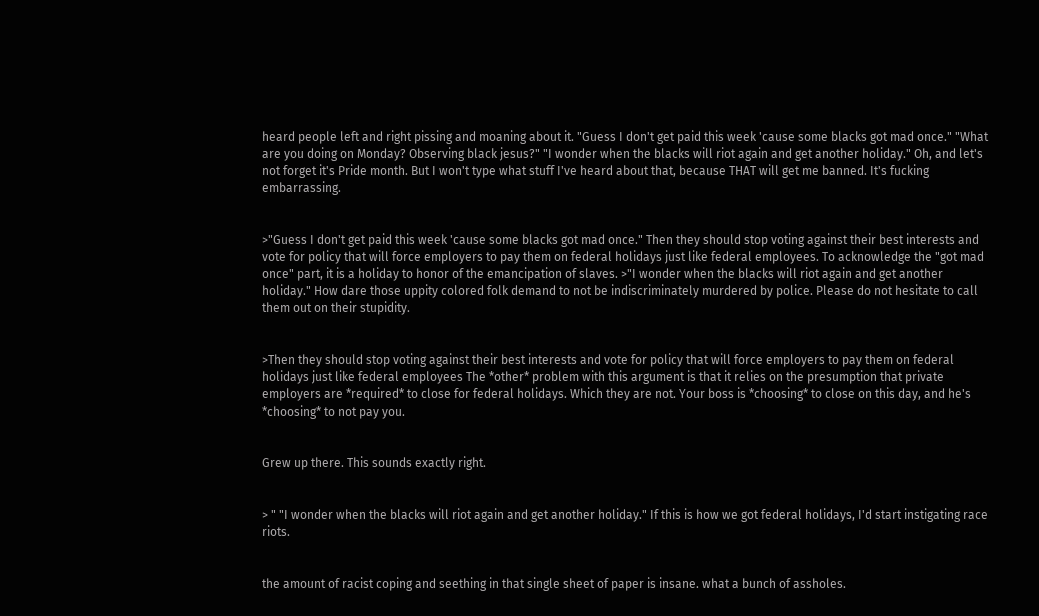heard people left and right pissing and moaning about it. "Guess I don't get paid this week 'cause some blacks got mad once." "What are you doing on Monday? Observing black jesus?" "I wonder when the blacks will riot again and get another holiday." Oh, and let's not forget it's Pride month. But I won't type what stuff I've heard about that, because THAT will get me banned. It's fucking embarrassing.


>"Guess I don't get paid this week 'cause some blacks got mad once." Then they should stop voting against their best interests and vote for policy that will force employers to pay them on federal holidays just like federal employees. To acknowledge the "got mad once" part, it is a holiday to honor of the emancipation of slaves. >"I wonder when the blacks will riot again and get another holiday." How dare those uppity colored folk demand to not be indiscriminately murdered by police. Please do not hesitate to call them out on their stupidity.


>Then they should stop voting against their best interests and vote for policy that will force employers to pay them on federal holidays just like federal employees The *other* problem with this argument is that it relies on the presumption that private employers are *required* to close for federal holidays. Which they are not. Your boss is *choosing* to close on this day, and he's *choosing* to not pay you.


Grew up there. This sounds exactly right.


> " "I wonder when the blacks will riot again and get another holiday." If this is how we got federal holidays, I'd start instigating race riots.


the amount of racist coping and seething in that single sheet of paper is insane. what a bunch of assholes.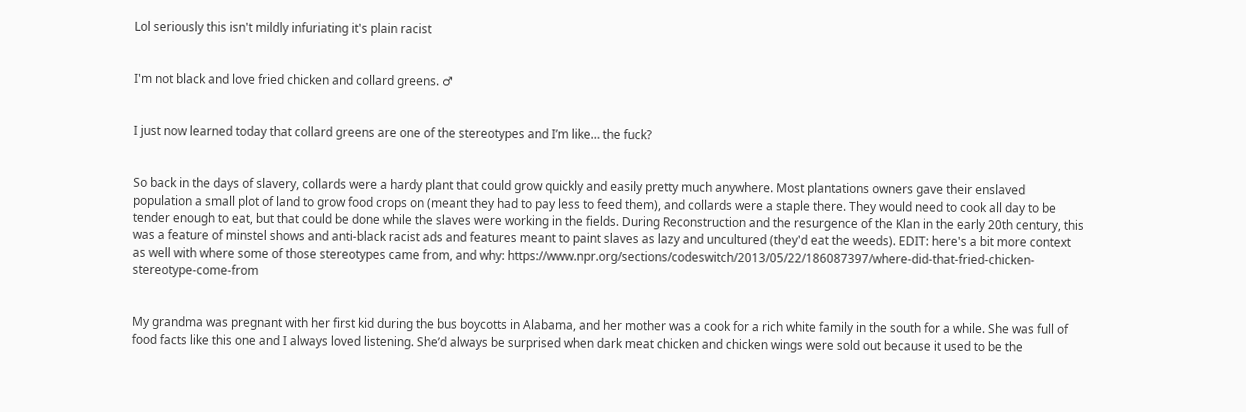Lol seriously this isn't mildly infuriating it's plain racist


I'm not black and love fried chicken and collard greens. ♂


I just now learned today that collard greens are one of the stereotypes and I’m like… the fuck?


So back in the days of slavery, collards were a hardy plant that could grow quickly and easily pretty much anywhere. Most plantations owners gave their enslaved population a small plot of land to grow food crops on (meant they had to pay less to feed them), and collards were a staple there. They would need to cook all day to be tender enough to eat, but that could be done while the slaves were working in the fields. During Reconstruction and the resurgence of the Klan in the early 20th century, this was a feature of minstel shows and anti-black racist ads and features meant to paint slaves as lazy and uncultured (they'd eat the weeds). EDIT: here's a bit more context as well with where some of those stereotypes came from, and why: https://www.npr.org/sections/codeswitch/2013/05/22/186087397/where-did-that-fried-chicken-stereotype-come-from


My grandma was pregnant with her first kid during the bus boycotts in Alabama, and her mother was a cook for a rich white family in the south for a while. She was full of food facts like this one and I always loved listening. She’d always be surprised when dark meat chicken and chicken wings were sold out because it used to be the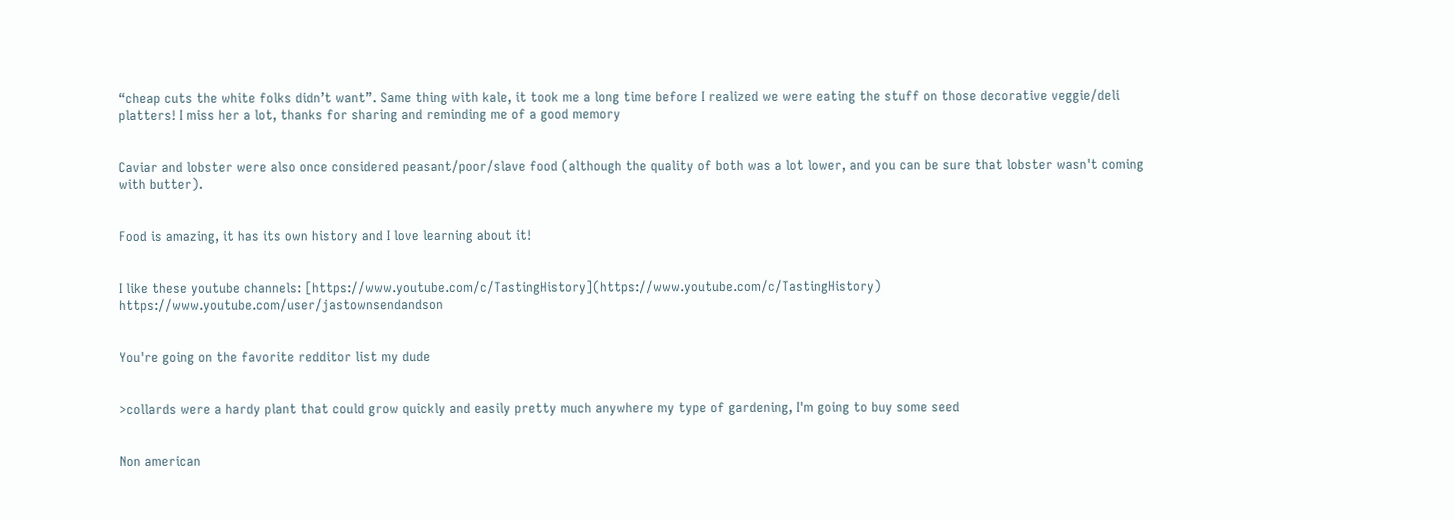“cheap cuts the white folks didn’t want”. Same thing with kale, it took me a long time before I realized we were eating the stuff on those decorative veggie/deli platters! I miss her a lot, thanks for sharing and reminding me of a good memory


Caviar and lobster were also once considered peasant/poor/slave food (although the quality of both was a lot lower, and you can be sure that lobster wasn't coming with butter).


Food is amazing, it has its own history and I love learning about it!


I like these youtube channels: [https://www.youtube.com/c/TastingHistory](https://www.youtube.com/c/TastingHistory) https://www.youtube.com/user/jastownsendandson


You're going on the favorite redditor list my dude


>collards were a hardy plant that could grow quickly and easily pretty much anywhere my type of gardening, I'm going to buy some seed


Non american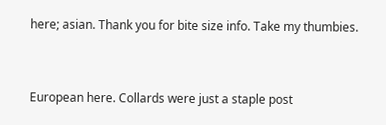here; asian. Thank you for bite size info. Take my thumbies.


European here. Collards were just a staple post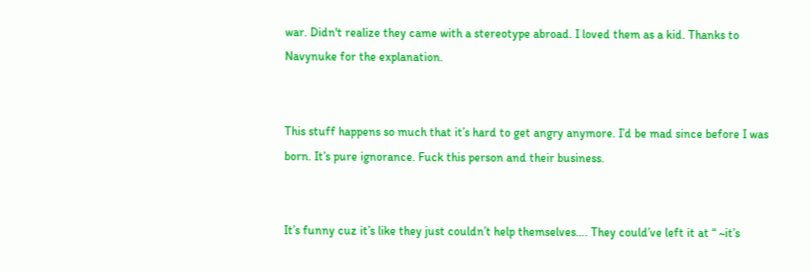war. Didn't realize they came with a stereotype abroad. I loved them as a kid. Thanks to Navynuke for the explanation.


This stuff happens so much that it’s hard to get angry anymore. I’d be mad since before I was born. It’s pure ignorance. Fuck this person and their business.


It’s funny cuz it’s like they just couldn’t help themselves…. They could’ve left it at “ ~it’s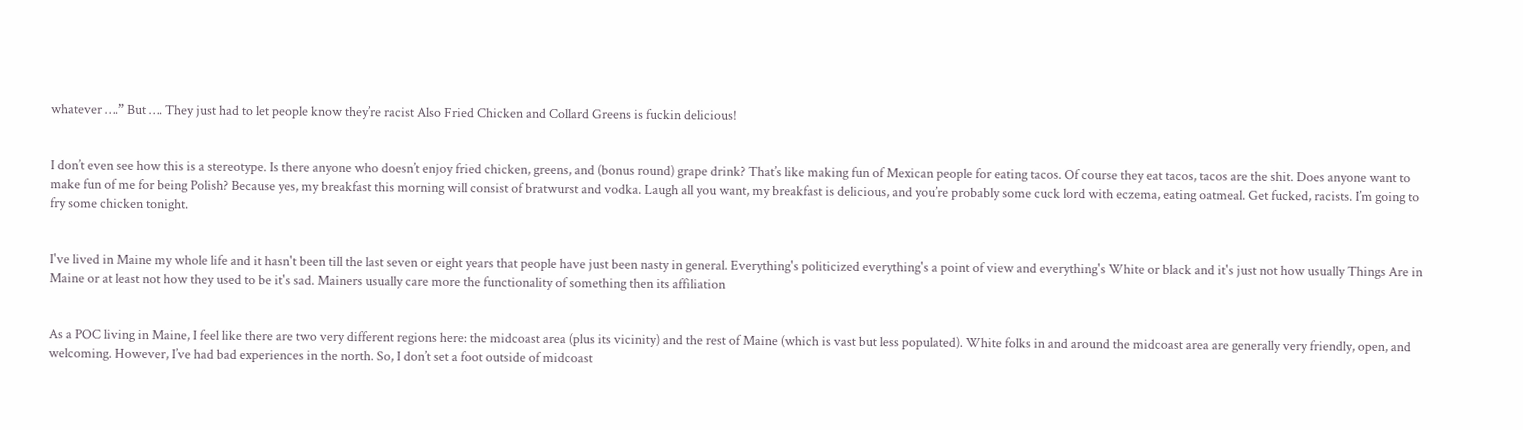whatever ….” But …. They just had to let people know they’re racist Also Fried Chicken and Collard Greens is fuckin delicious!


I don’t even see how this is a stereotype. Is there anyone who doesn’t enjoy fried chicken, greens, and (bonus round) grape drink? That’s like making fun of Mexican people for eating tacos. Of course they eat tacos, tacos are the shit. Does anyone want to make fun of me for being Polish? Because yes, my breakfast this morning will consist of bratwurst and vodka. Laugh all you want, my breakfast is delicious, and you’re probably some cuck lord with eczema, eating oatmeal. Get fucked, racists. I’m going to fry some chicken tonight.


I've lived in Maine my whole life and it hasn't been till the last seven or eight years that people have just been nasty in general. Everything's politicized everything's a point of view and everything's White or black and it's just not how usually Things Are in Maine or at least not how they used to be it's sad. Mainers usually care more the functionality of something then its affiliation


As a POC living in Maine, I feel like there are two very different regions here: the midcoast area (plus its vicinity) and the rest of Maine (which is vast but less populated). White folks in and around the midcoast area are generally very friendly, open, and welcoming. However, I’ve had bad experiences in the north. So, I don’t set a foot outside of midcoast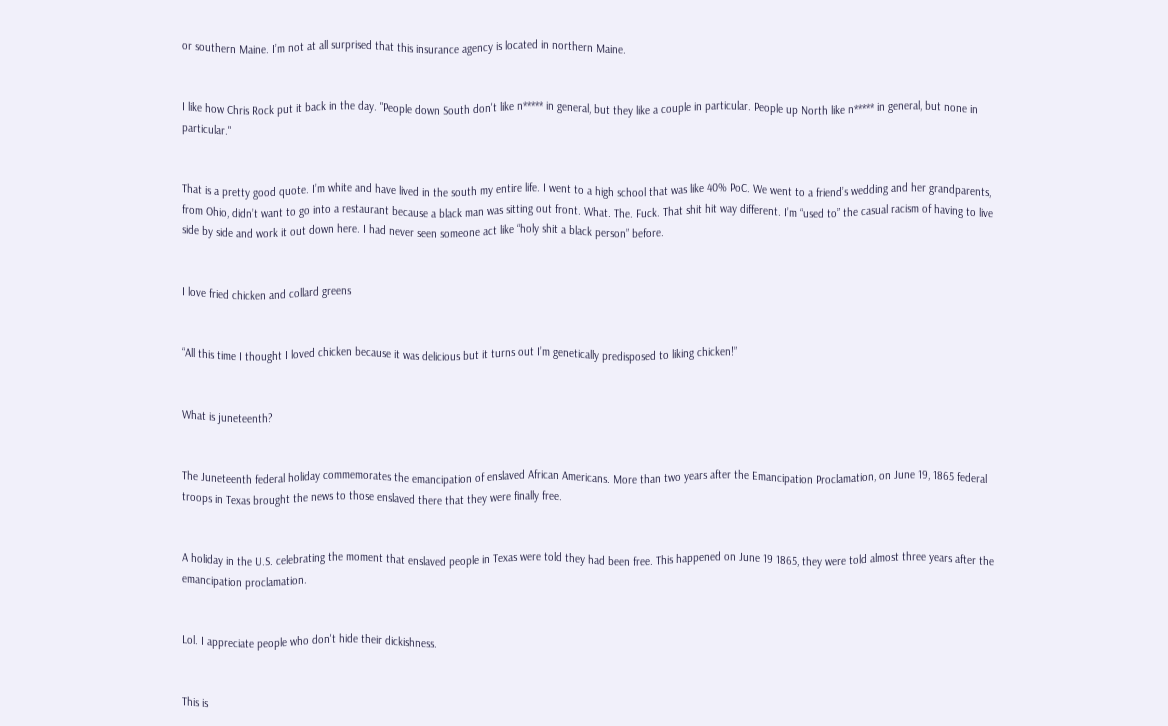or southern Maine. I’m not at all surprised that this insurance agency is located in northern Maine.


I like how Chris Rock put it back in the day. "People down South don't like n***** in general, but they like a couple in particular. People up North like n***** in general, but none in particular."


That is a pretty good quote. I’m white and have lived in the south my entire life. I went to a high school that was like 40% PoC. We went to a friend’s wedding and her grandparents, from Ohio, didn’t want to go into a restaurant because a black man was sitting out front. What. The. Fuck. That shit hit way different. I’m “used to” the casual racism of having to live side by side and work it out down here. I had never seen someone act like “holy shit a black person” before.


I love fried chicken and collard greens


“All this time I thought I loved chicken because it was delicious but it turns out I’m genetically predisposed to liking chicken!”


What is juneteenth?


The Juneteenth federal holiday commemorates the emancipation of enslaved African Americans. More than two years after the Emancipation Proclamation, on June 19, 1865 federal troops in Texas brought the news to those enslaved there that they were finally free.


A holiday in the U.S. celebrating the moment that enslaved people in Texas were told they had been free. This happened on June 19 1865, they were told almost three years after the emancipation proclamation.


Lol. I appreciate people who don't hide their dickishness.


This is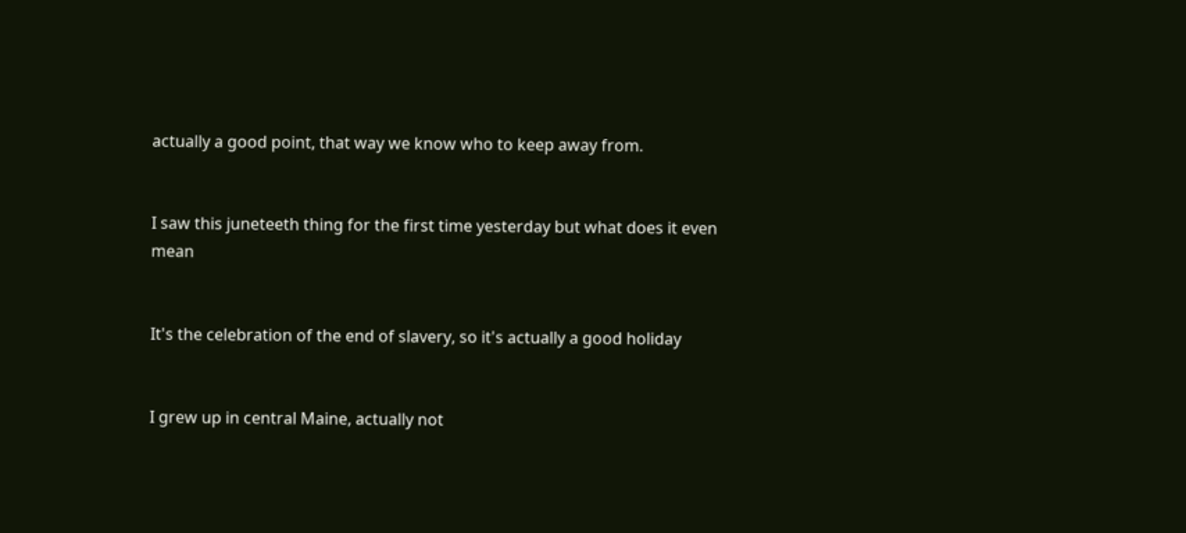actually a good point, that way we know who to keep away from.


I saw this juneteeth thing for the first time yesterday but what does it even mean


It's the celebration of the end of slavery, so it's actually a good holiday


I grew up in central Maine, actually not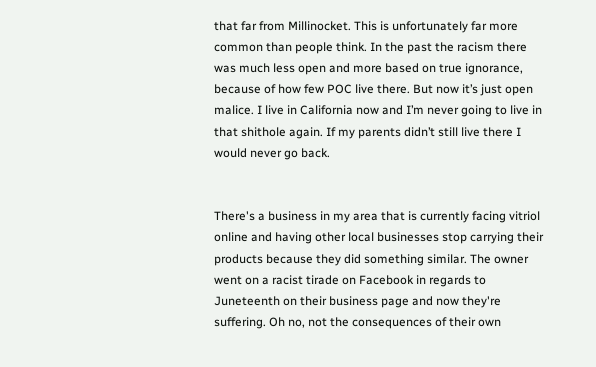that far from Millinocket. This is unfortunately far more common than people think. In the past the racism there was much less open and more based on true ignorance, because of how few POC live there. But now it’s just open malice. I live in California now and I’m never going to live in that shithole again. If my parents didn’t still live there I would never go back.


There's a business in my area that is currently facing vitriol online and having other local businesses stop carrying their products because they did something similar. The owner went on a racist tirade on Facebook in regards to Juneteenth on their business page and now they're suffering. Oh no, not the consequences of their own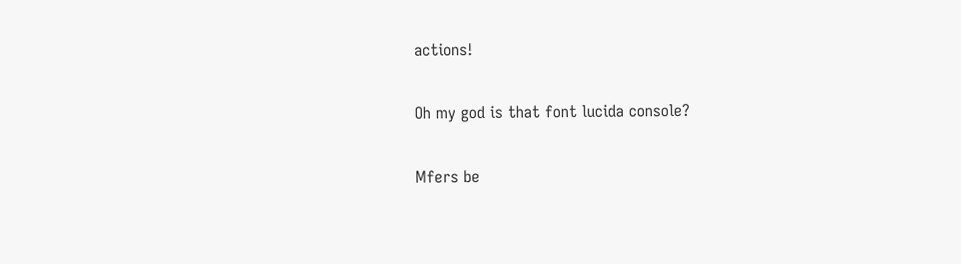actions!


Oh my god is that font lucida console?


Mfers be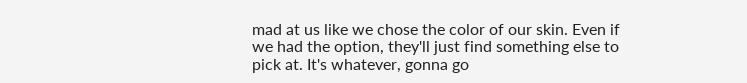mad at us like we chose the color of our skin. Even if we had the option, they'll just find something else to pick at. It's whatever, gonna go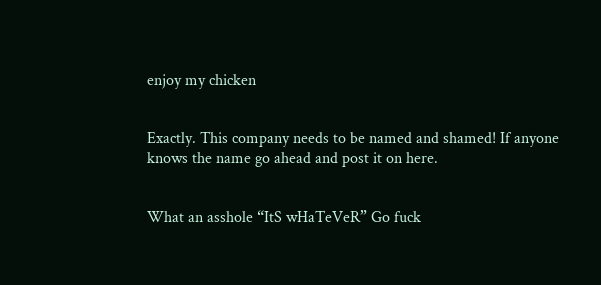enjoy my chicken


Exactly. This company needs to be named and shamed! If anyone knows the name go ahead and post it on here.


What an asshole “ItS wHaTeVeR” Go fuck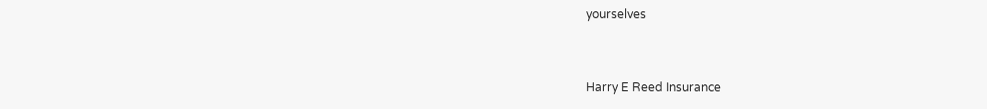yourselves


Harry E Reed Insurance